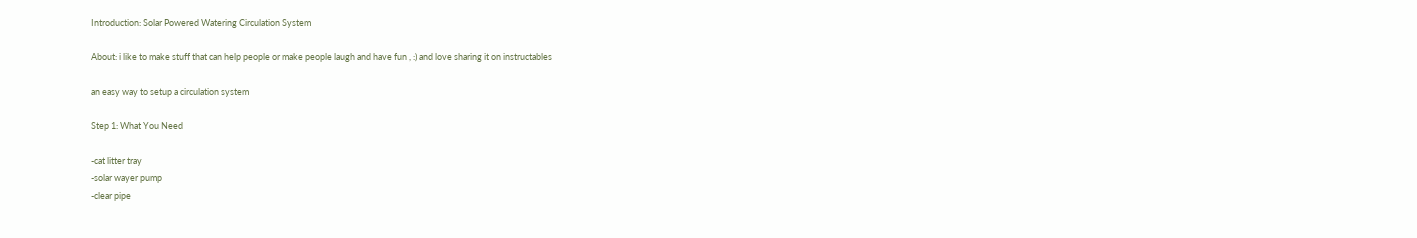Introduction: Solar Powered Watering Circulation System

About: i like to make stuff that can help people or make people laugh and have fun , :) and love sharing it on instructables

an easy way to setup a circulation system

Step 1: What You Need

-cat litter tray
-solar wayer pump
-clear pipe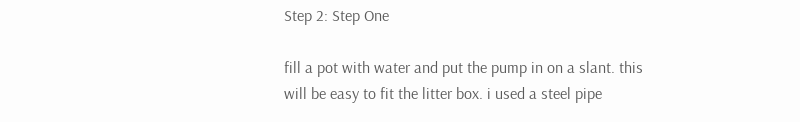Step 2: Step One

fill a pot with water and put the pump in on a slant. this will be easy to fit the litter box. i used a steel pipe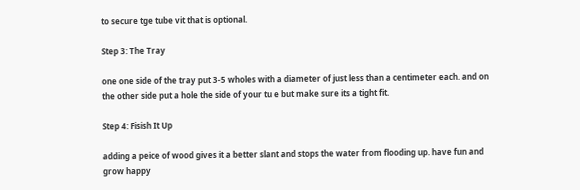to secure tge tube vit that is optional.

Step 3: The Tray

one one side of the tray put 3-5 wholes with a diameter of just less than a centimeter each. and on the other side put a hole the side of your tu e but make sure its a tight fit.

Step 4: Fisish It Up

adding a peice of wood gives it a better slant and stops the water from flooding up. have fun and grow happy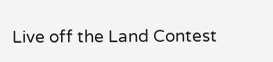Live off the Land Contest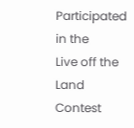Participated in the
Live off the Land Contest